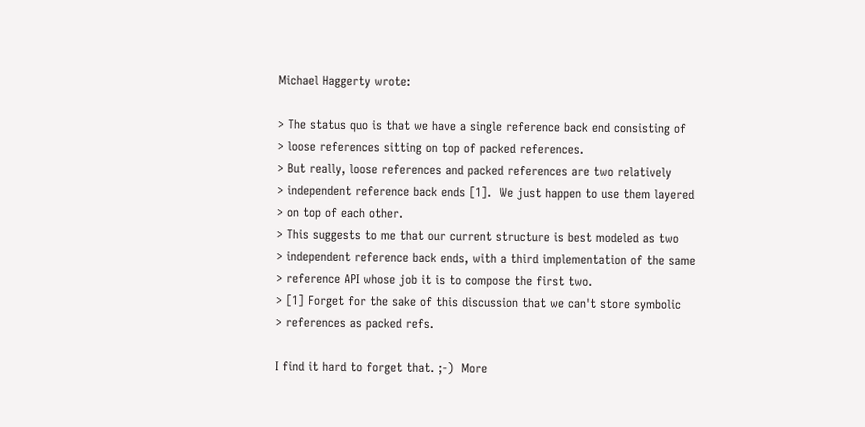Michael Haggerty wrote:

> The status quo is that we have a single reference back end consisting of
> loose references sitting on top of packed references.
> But really, loose references and packed references are two relatively
> independent reference back ends [1].  We just happen to use them layered
> on top of each other.
> This suggests to me that our current structure is best modeled as two
> independent reference back ends, with a third implementation of the same
> reference API whose job it is to compose the first two.
> [1] Forget for the sake of this discussion that we can't store symbolic
> references as packed refs.

I find it hard to forget that. ;-)  More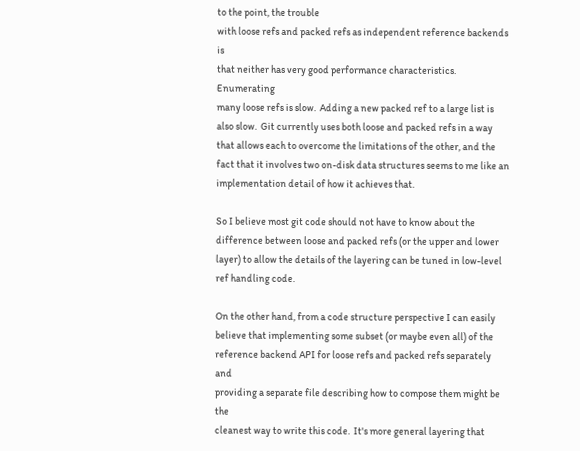to the point, the trouble
with loose refs and packed refs as independent reference backends is
that neither has very good performance characteristics.  Enumerating
many loose refs is slow.  Adding a new packed ref to a large list is
also slow.  Git currently uses both loose and packed refs in a way
that allows each to overcome the limitations of the other, and the
fact that it involves two on-disk data structures seems to me like an
implementation detail of how it achieves that.

So I believe most git code should not have to know about the
difference between loose and packed refs (or the upper and lower
layer) to allow the details of the layering can be tuned in low-level
ref handling code.

On the other hand, from a code structure perspective I can easily
believe that implementing some subset (or maybe even all) of the
reference backend API for loose refs and packed refs separately and
providing a separate file describing how to compose them might be the
cleanest way to write this code.  It's more general layering that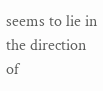seems to lie in the direction of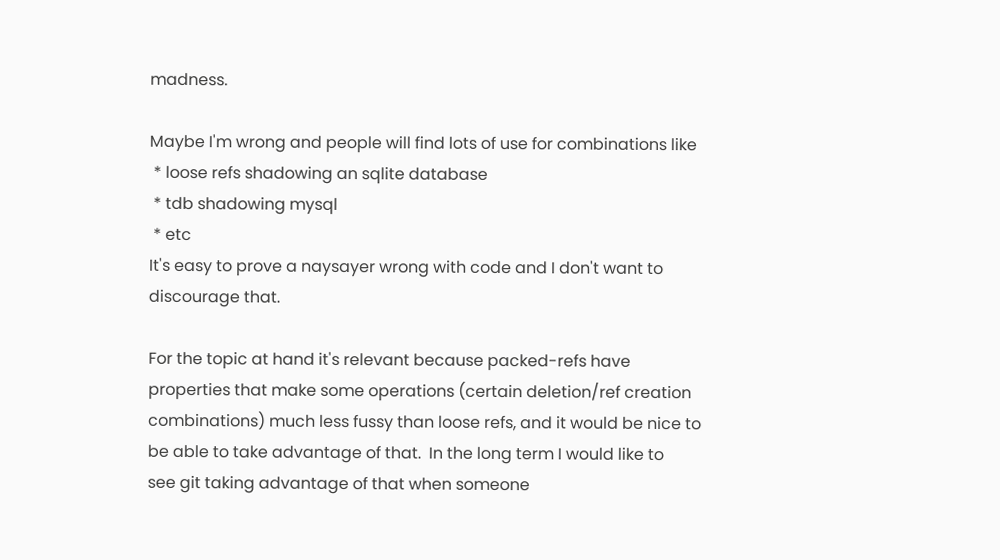madness.

Maybe I'm wrong and people will find lots of use for combinations like
 * loose refs shadowing an sqlite database
 * tdb shadowing mysql
 * etc
It's easy to prove a naysayer wrong with code and I don't want to
discourage that.

For the topic at hand it's relevant because packed-refs have
properties that make some operations (certain deletion/ref creation
combinations) much less fussy than loose refs, and it would be nice to
be able to take advantage of that.  In the long term I would like to
see git taking advantage of that when someone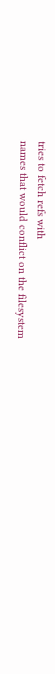tries to fetch refs with
names that would conflict on the filesystem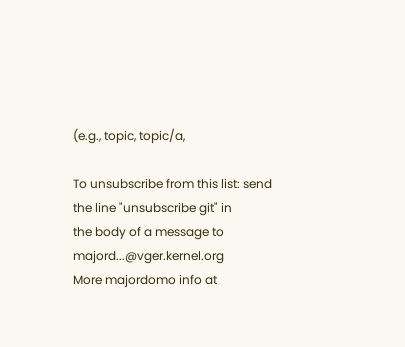(e.g., topic, topic/a,

To unsubscribe from this list: send the line "unsubscribe git" in
the body of a message to majord...@vger.kernel.org
More majordomo info at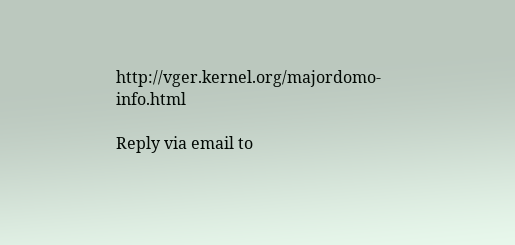http://vger.kernel.org/majordomo-info.html

Reply via email to